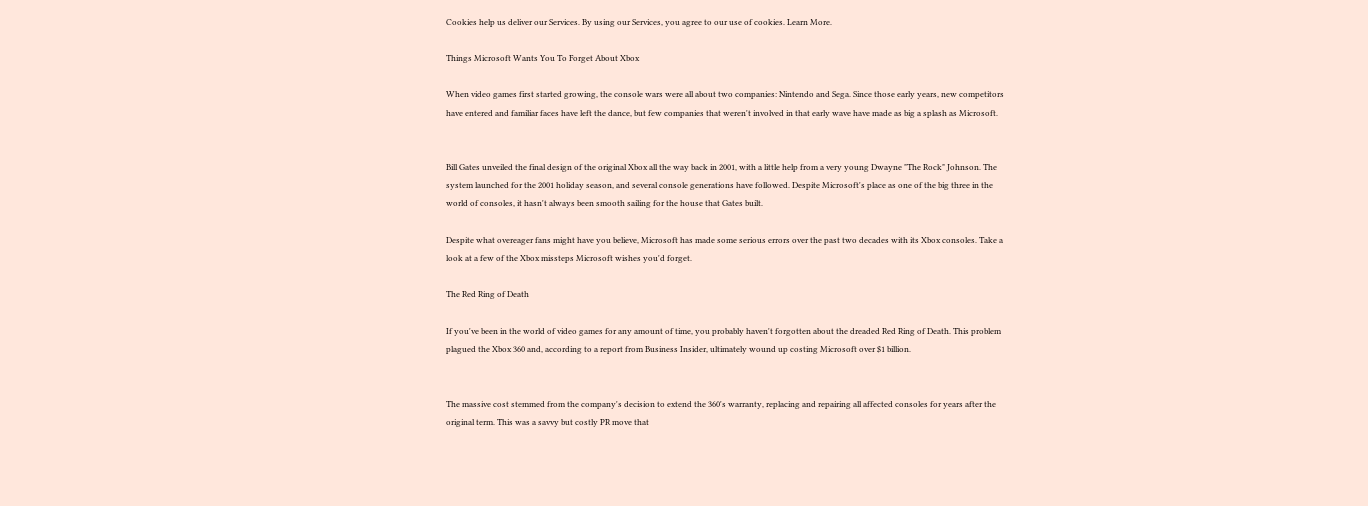Cookies help us deliver our Services. By using our Services, you agree to our use of cookies. Learn More.

Things Microsoft Wants You To Forget About Xbox

When video games first started growing, the console wars were all about two companies: Nintendo and Sega. Since those early years, new competitors have entered and familiar faces have left the dance, but few companies that weren't involved in that early wave have made as big a splash as Microsoft.


Bill Gates unveiled the final design of the original Xbox all the way back in 2001, with a little help from a very young Dwayne "The Rock" Johnson. The system launched for the 2001 holiday season, and several console generations have followed. Despite Microsoft's place as one of the big three in the world of consoles, it hasn't always been smooth sailing for the house that Gates built.

Despite what overeager fans might have you believe, Microsoft has made some serious errors over the past two decades with its Xbox consoles. Take a look at a few of the Xbox missteps Microsoft wishes you'd forget.

The Red Ring of Death

If you've been in the world of video games for any amount of time, you probably haven't forgotten about the dreaded Red Ring of Death. This problem plagued the Xbox 360 and, according to a report from Business Insider, ultimately wound up costing Microsoft over $1 billion.


The massive cost stemmed from the company's decision to extend the 360's warranty, replacing and repairing all affected consoles for years after the original term. This was a savvy but costly PR move that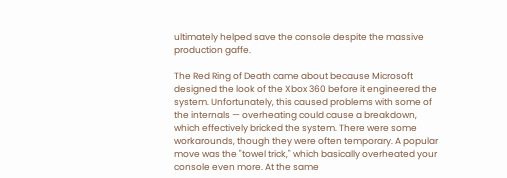ultimately helped save the console despite the massive production gaffe.

The Red Ring of Death came about because Microsoft designed the look of the Xbox 360 before it engineered the system. Unfortunately, this caused problems with some of the internals — overheating could cause a breakdown, which effectively bricked the system. There were some workarounds, though they were often temporary. A popular move was the "towel trick," which basically overheated your console even more. At the same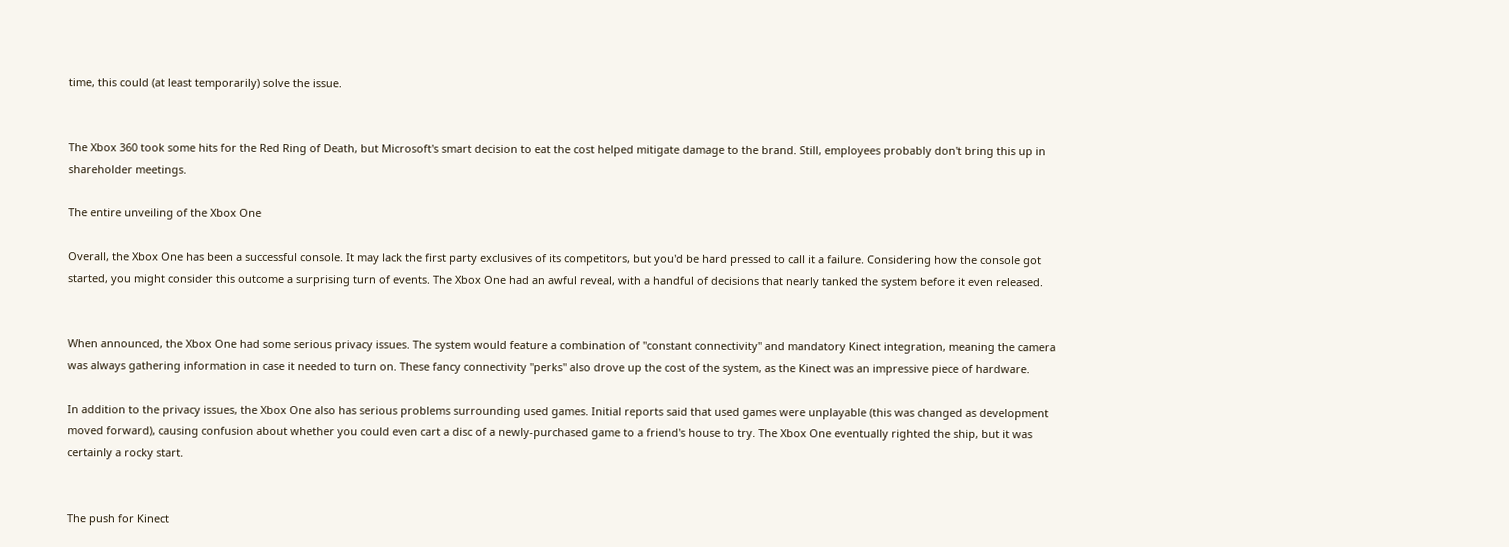time, this could (at least temporarily) solve the issue.


The Xbox 360 took some hits for the Red Ring of Death, but Microsoft's smart decision to eat the cost helped mitigate damage to the brand. Still, employees probably don't bring this up in shareholder meetings.

The entire unveiling of the Xbox One

Overall, the Xbox One has been a successful console. It may lack the first party exclusives of its competitors, but you'd be hard pressed to call it a failure. Considering how the console got started, you might consider this outcome a surprising turn of events. The Xbox One had an awful reveal, with a handful of decisions that nearly tanked the system before it even released.


When announced, the Xbox One had some serious privacy issues. The system would feature a combination of "constant connectivity" and mandatory Kinect integration, meaning the camera was always gathering information in case it needed to turn on. These fancy connectivity "perks" also drove up the cost of the system, as the Kinect was an impressive piece of hardware.

In addition to the privacy issues, the Xbox One also has serious problems surrounding used games. Initial reports said that used games were unplayable (this was changed as development moved forward), causing confusion about whether you could even cart a disc of a newly-purchased game to a friend's house to try. The Xbox One eventually righted the ship, but it was certainly a rocky start.


The push for Kinect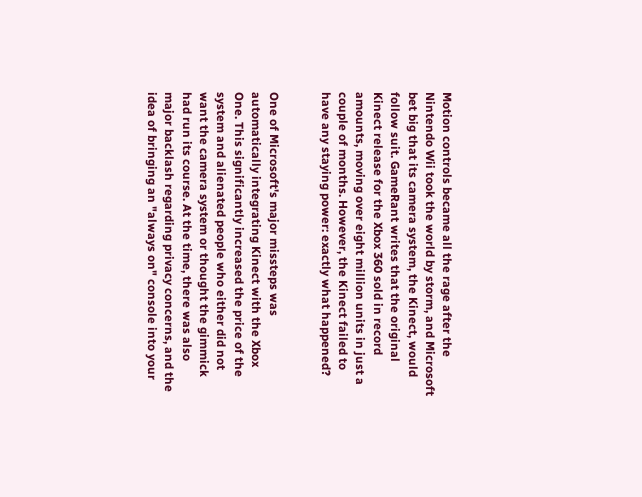Motion controls became all the rage after the Nintendo Wii took the world by storm, and Microsoft bet big that its camera system, the Kinect, would follow suit. GameRant writes that the original Kinect release for the Xbox 360 sold in record amounts, moving over eight million units in just a couple of months. However, the Kinect failed to have any staying power: exactly what happened?


One of Microsoft's major missteps was automatically integrating Kinect with the Xbox One. This significantly increased the price of the system and alienated people who either did not want the camera system or thought the gimmick had run its course. At the time, there was also major backlash regarding privacy concerns, and the idea of bringing an "always on" console into your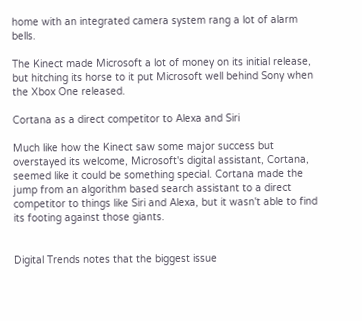home with an integrated camera system rang a lot of alarm bells.

The Kinect made Microsoft a lot of money on its initial release, but hitching its horse to it put Microsoft well behind Sony when the Xbox One released.

Cortana as a direct competitor to Alexa and Siri

Much like how the Kinect saw some major success but overstayed its welcome, Microsoft's digital assistant, Cortana, seemed like it could be something special. Cortana made the jump from an algorithm based search assistant to a direct competitor to things like Siri and Alexa, but it wasn't able to find its footing against those giants.


Digital Trends notes that the biggest issue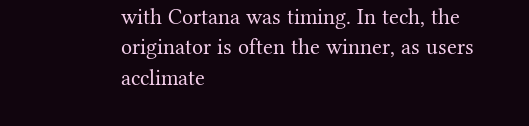with Cortana was timing. In tech, the originator is often the winner, as users acclimate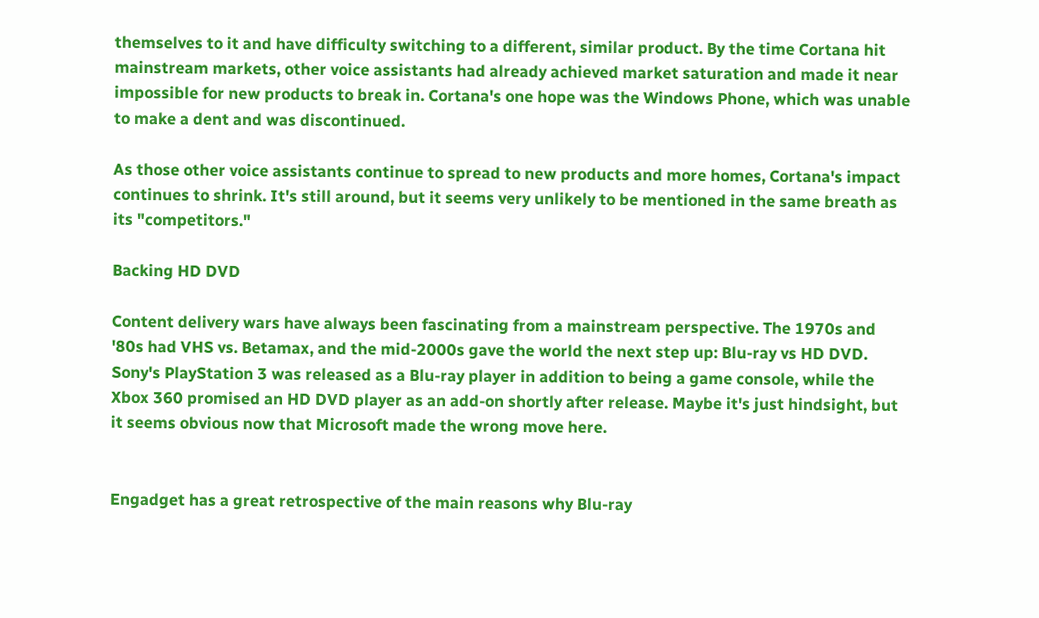themselves to it and have difficulty switching to a different, similar product. By the time Cortana hit mainstream markets, other voice assistants had already achieved market saturation and made it near impossible for new products to break in. Cortana's one hope was the Windows Phone, which was unable to make a dent and was discontinued.

As those other voice assistants continue to spread to new products and more homes, Cortana's impact continues to shrink. It's still around, but it seems very unlikely to be mentioned in the same breath as its "competitors."

Backing HD DVD

Content delivery wars have always been fascinating from a mainstream perspective. The 1970s and '80s had VHS vs. Betamax, and the mid-2000s gave the world the next step up: Blu-ray vs HD DVD. Sony's PlayStation 3 was released as a Blu-ray player in addition to being a game console, while the Xbox 360 promised an HD DVD player as an add-on shortly after release. Maybe it's just hindsight, but it seems obvious now that Microsoft made the wrong move here.


Engadget has a great retrospective of the main reasons why Blu-ray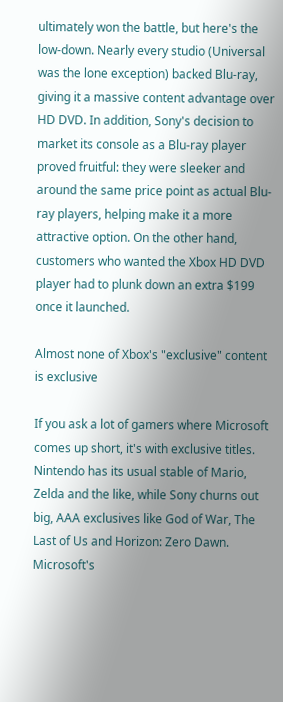ultimately won the battle, but here's the low-down. Nearly every studio (Universal was the lone exception) backed Blu-ray, giving it a massive content advantage over HD DVD. In addition, Sony's decision to market its console as a Blu-ray player proved fruitful: they were sleeker and around the same price point as actual Blu-ray players, helping make it a more attractive option. On the other hand, customers who wanted the Xbox HD DVD player had to plunk down an extra $199 once it launched.

Almost none of Xbox's "exclusive" content is exclusive

If you ask a lot of gamers where Microsoft comes up short, it's with exclusive titles. Nintendo has its usual stable of Mario, Zelda and the like, while Sony churns out big, AAA exclusives like God of War, The Last of Us and Horizon: Zero Dawn. Microsoft's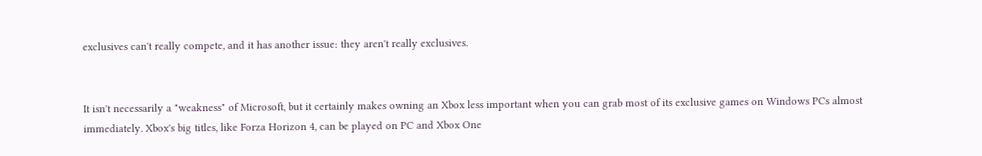exclusives can't really compete, and it has another issue: they aren't really exclusives.


It isn't necessarily a "weakness" of Microsoft, but it certainly makes owning an Xbox less important when you can grab most of its exclusive games on Windows PCs almost immediately. Xbox's big titles, like Forza Horizon 4, can be played on PC and Xbox One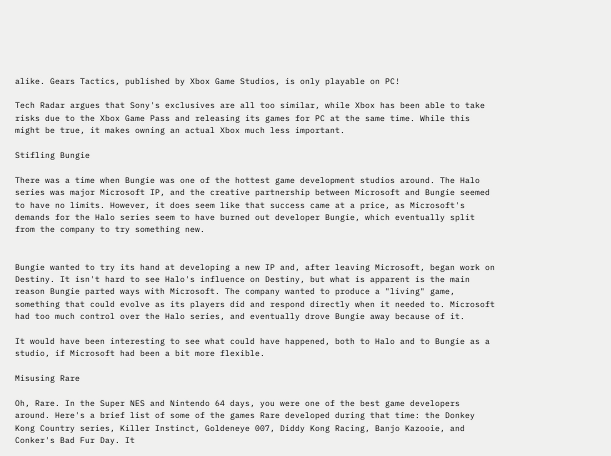alike. Gears Tactics, published by Xbox Game Studios, is only playable on PC!

Tech Radar argues that Sony's exclusives are all too similar, while Xbox has been able to take risks due to the Xbox Game Pass and releasing its games for PC at the same time. While this might be true, it makes owning an actual Xbox much less important.

Stifling Bungie

There was a time when Bungie was one of the hottest game development studios around. The Halo series was major Microsoft IP, and the creative partnership between Microsoft and Bungie seemed to have no limits. However, it does seem like that success came at a price, as Microsoft's demands for the Halo series seem to have burned out developer Bungie, which eventually split from the company to try something new.


Bungie wanted to try its hand at developing a new IP and, after leaving Microsoft, began work on Destiny. It isn't hard to see Halo's influence on Destiny, but what is apparent is the main reason Bungie parted ways with Microsoft. The company wanted to produce a "living" game, something that could evolve as its players did and respond directly when it needed to. Microsoft had too much control over the Halo series, and eventually drove Bungie away because of it.

It would have been interesting to see what could have happened, both to Halo and to Bungie as a studio, if Microsoft had been a bit more flexible.

Misusing Rare

Oh, Rare. In the Super NES and Nintendo 64 days, you were one of the best game developers around. Here's a brief list of some of the games Rare developed during that time: the Donkey Kong Country series, Killer Instinct, Goldeneye 007, Diddy Kong Racing, Banjo Kazooie, and Conker's Bad Fur Day. It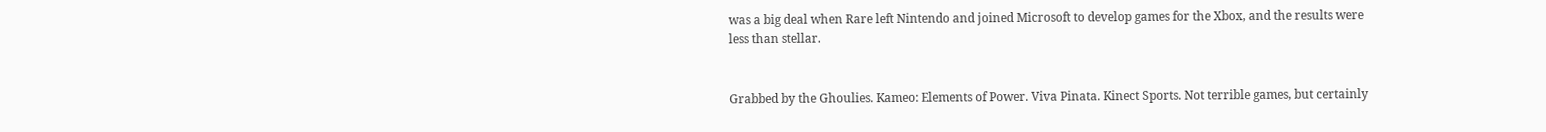was a big deal when Rare left Nintendo and joined Microsoft to develop games for the Xbox, and the results were less than stellar.


Grabbed by the Ghoulies. Kameo: Elements of Power. Viva Pinata. Kinect Sports. Not terrible games, but certainly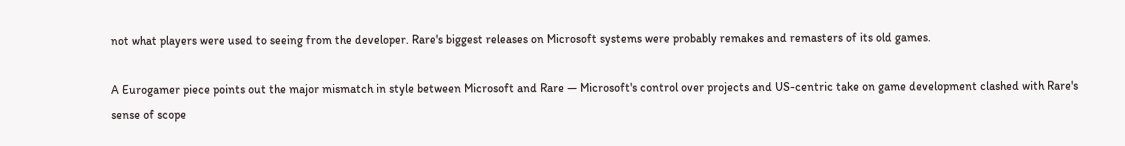not what players were used to seeing from the developer. Rare's biggest releases on Microsoft systems were probably remakes and remasters of its old games.

A Eurogamer piece points out the major mismatch in style between Microsoft and Rare — Microsoft's control over projects and US-centric take on game development clashed with Rare's sense of scope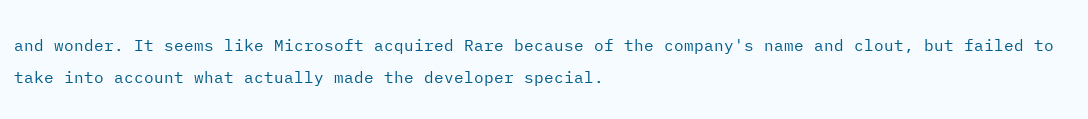and wonder. It seems like Microsoft acquired Rare because of the company's name and clout, but failed to take into account what actually made the developer special.